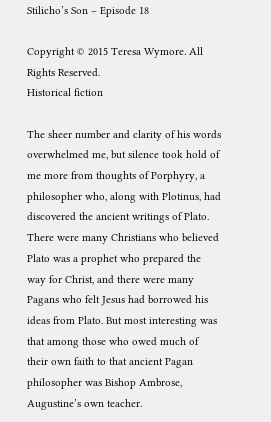Stilicho’s Son – Episode 18

Copyright © 2015 Teresa Wymore. All Rights Reserved.
Historical fiction

The sheer number and clarity of his words overwhelmed me, but silence took hold of me more from thoughts of Porphyry, a philosopher who, along with Plotinus, had discovered the ancient writings of Plato. There were many Christians who believed Plato was a prophet who prepared the way for Christ, and there were many Pagans who felt Jesus had borrowed his ideas from Plato. But most interesting was that among those who owed much of their own faith to that ancient Pagan philosopher was Bishop Ambrose, Augustine’s own teacher.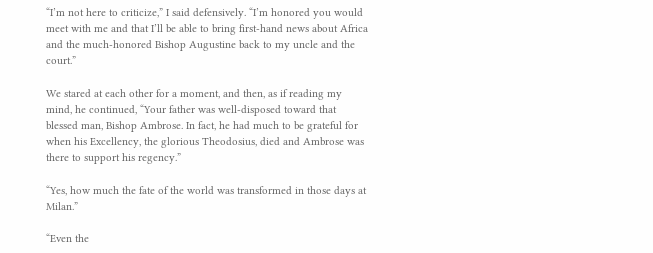“I’m not here to criticize,” I said defensively. “I’m honored you would meet with me and that I’ll be able to bring first-hand news about Africa and the much-honored Bishop Augustine back to my uncle and the court.”

We stared at each other for a moment, and then, as if reading my mind, he continued, “Your father was well-disposed toward that blessed man, Bishop Ambrose. In fact, he had much to be grateful for when his Excellency, the glorious Theodosius, died and Ambrose was there to support his regency.”

“Yes, how much the fate of the world was transformed in those days at Milan.”

“Even the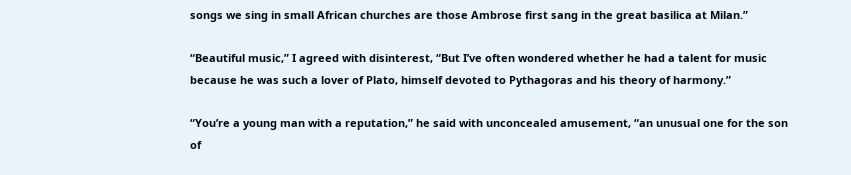songs we sing in small African churches are those Ambrose first sang in the great basilica at Milan.”

“Beautiful music,” I agreed with disinterest, “But I’ve often wondered whether he had a talent for music because he was such a lover of Plato, himself devoted to Pythagoras and his theory of harmony.”

“You’re a young man with a reputation,” he said with unconcealed amusement, “an unusual one for the son of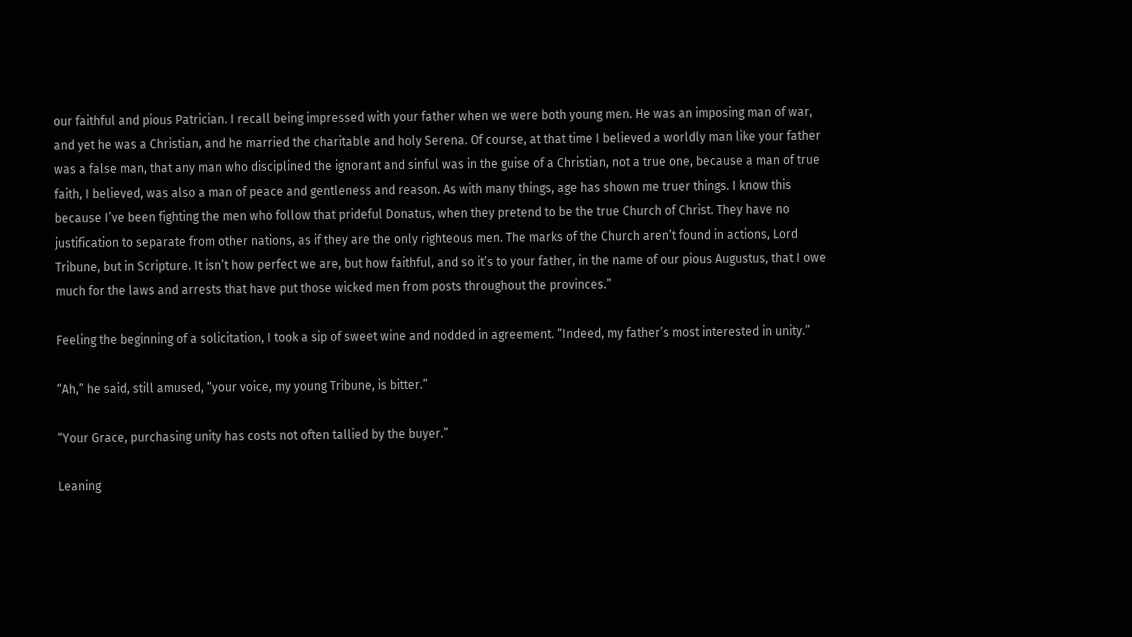our faithful and pious Patrician. I recall being impressed with your father when we were both young men. He was an imposing man of war, and yet he was a Christian, and he married the charitable and holy Serena. Of course, at that time I believed a worldly man like your father was a false man, that any man who disciplined the ignorant and sinful was in the guise of a Christian, not a true one, because a man of true faith, I believed, was also a man of peace and gentleness and reason. As with many things, age has shown me truer things. I know this because I’ve been fighting the men who follow that prideful Donatus, when they pretend to be the true Church of Christ. They have no justification to separate from other nations, as if they are the only righteous men. The marks of the Church aren’t found in actions, Lord Tribune, but in Scripture. It isn’t how perfect we are, but how faithful, and so it’s to your father, in the name of our pious Augustus, that I owe much for the laws and arrests that have put those wicked men from posts throughout the provinces.”

Feeling the beginning of a solicitation, I took a sip of sweet wine and nodded in agreement. “Indeed, my father’s most interested in unity.”

“Ah,” he said, still amused, “your voice, my young Tribune, is bitter.”

“Your Grace, purchasing unity has costs not often tallied by the buyer.”

Leaning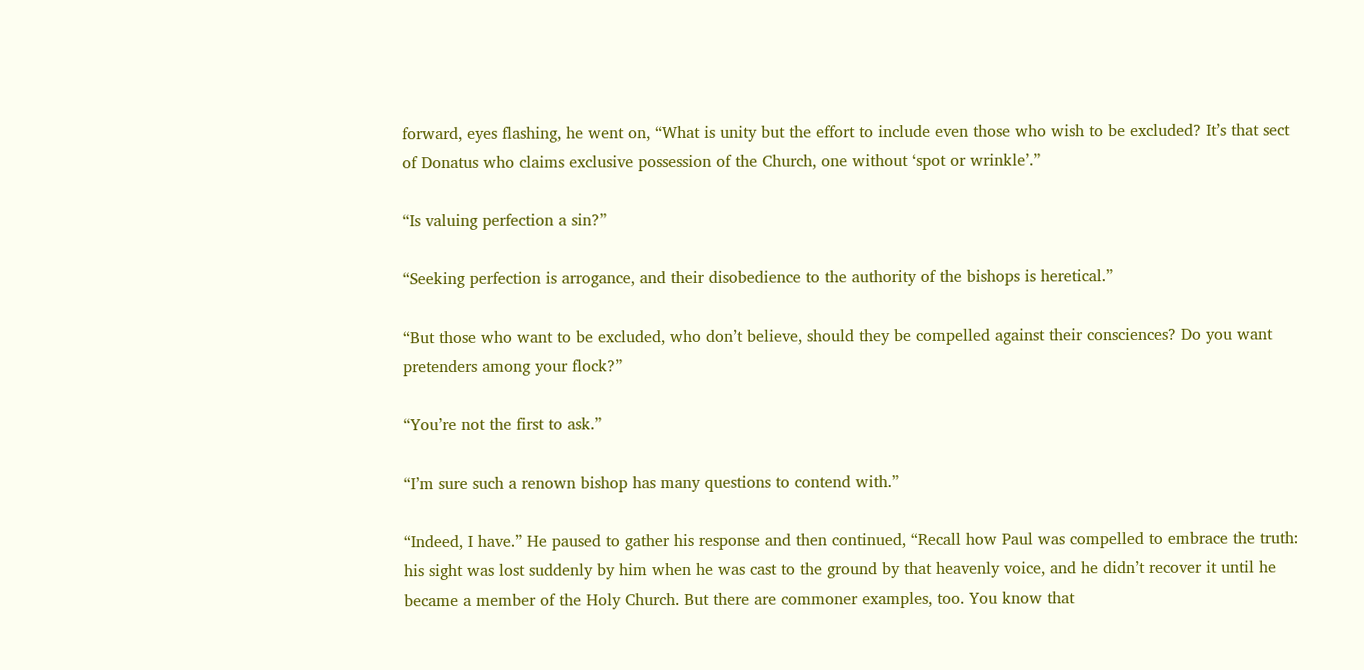forward, eyes flashing, he went on, “What is unity but the effort to include even those who wish to be excluded? It’s that sect of Donatus who claims exclusive possession of the Church, one without ‘spot or wrinkle’.”

“Is valuing perfection a sin?”

“Seeking perfection is arrogance, and their disobedience to the authority of the bishops is heretical.”

“But those who want to be excluded, who don’t believe, should they be compelled against their consciences? Do you want pretenders among your flock?”

“You’re not the first to ask.”

“I’m sure such a renown bishop has many questions to contend with.”

“Indeed, I have.” He paused to gather his response and then continued, “Recall how Paul was compelled to embrace the truth: his sight was lost suddenly by him when he was cast to the ground by that heavenly voice, and he didn’t recover it until he became a member of the Holy Church. But there are commoner examples, too. You know that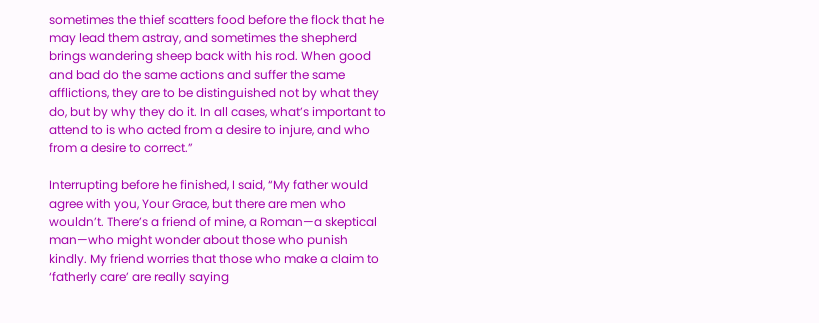sometimes the thief scatters food before the flock that he may lead them astray, and sometimes the shepherd brings wandering sheep back with his rod. When good and bad do the same actions and suffer the same afflictions, they are to be distinguished not by what they do, but by why they do it. In all cases, what’s important to attend to is who acted from a desire to injure, and who from a desire to correct.”

Interrupting before he finished, I said, “My father would agree with you, Your Grace, but there are men who wouldn’t. There’s a friend of mine, a Roman—a skeptical man—who might wonder about those who punish kindly. My friend worries that those who make a claim to ‘fatherly care’ are really saying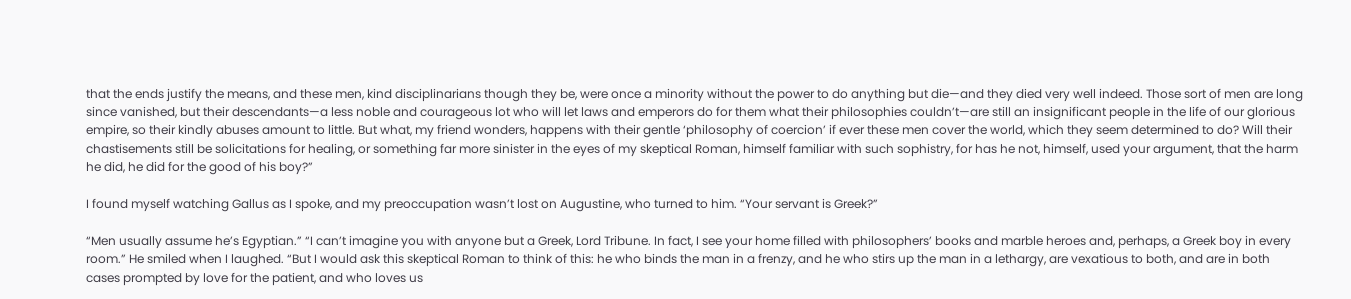that the ends justify the means, and these men, kind disciplinarians though they be, were once a minority without the power to do anything but die—and they died very well indeed. Those sort of men are long since vanished, but their descendants—a less noble and courageous lot who will let laws and emperors do for them what their philosophies couldn’t—are still an insignificant people in the life of our glorious empire, so their kindly abuses amount to little. But what, my friend wonders, happens with their gentle ‘philosophy of coercion’ if ever these men cover the world, which they seem determined to do? Will their chastisements still be solicitations for healing, or something far more sinister in the eyes of my skeptical Roman, himself familiar with such sophistry, for has he not, himself, used your argument, that the harm he did, he did for the good of his boy?”

I found myself watching Gallus as I spoke, and my preoccupation wasn’t lost on Augustine, who turned to him. “Your servant is Greek?”

“Men usually assume he’s Egyptian.” “I can’t imagine you with anyone but a Greek, Lord Tribune. In fact, I see your home filled with philosophers’ books and marble heroes and, perhaps, a Greek boy in every room.” He smiled when I laughed. “But I would ask this skeptical Roman to think of this: he who binds the man in a frenzy, and he who stirs up the man in a lethargy, are vexatious to both, and are in both cases prompted by love for the patient, and who loves us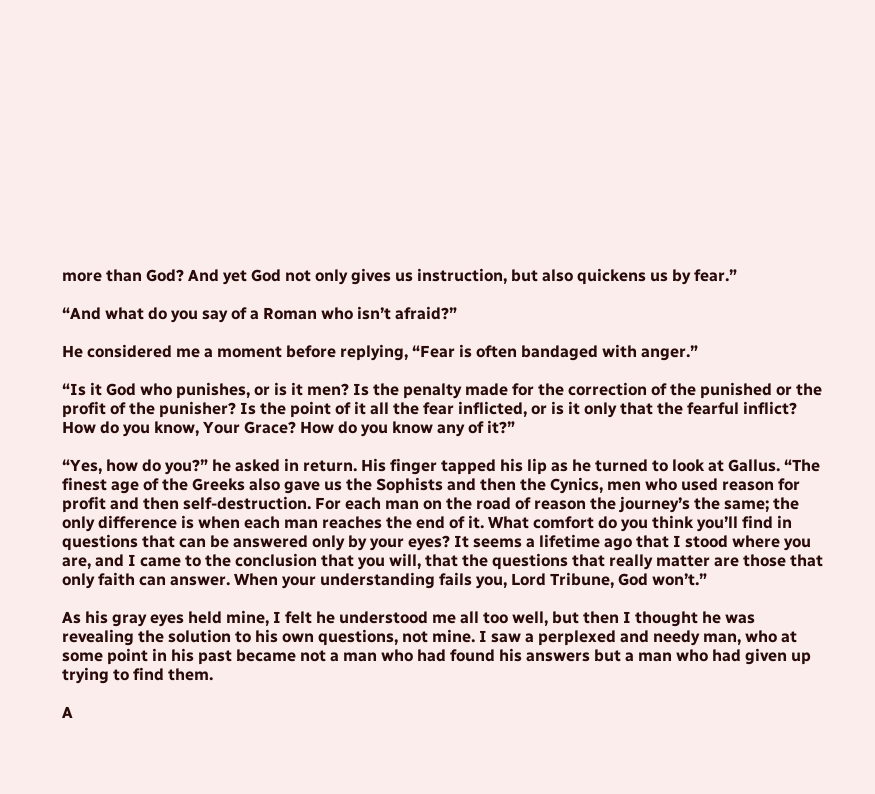more than God? And yet God not only gives us instruction, but also quickens us by fear.”

“And what do you say of a Roman who isn’t afraid?”

He considered me a moment before replying, “Fear is often bandaged with anger.”

“Is it God who punishes, or is it men? Is the penalty made for the correction of the punished or the profit of the punisher? Is the point of it all the fear inflicted, or is it only that the fearful inflict? How do you know, Your Grace? How do you know any of it?”

“Yes, how do you?” he asked in return. His finger tapped his lip as he turned to look at Gallus. “The finest age of the Greeks also gave us the Sophists and then the Cynics, men who used reason for profit and then self-destruction. For each man on the road of reason the journey’s the same; the only difference is when each man reaches the end of it. What comfort do you think you’ll find in questions that can be answered only by your eyes? It seems a lifetime ago that I stood where you are, and I came to the conclusion that you will, that the questions that really matter are those that only faith can answer. When your understanding fails you, Lord Tribune, God won’t.”

As his gray eyes held mine, I felt he understood me all too well, but then I thought he was revealing the solution to his own questions, not mine. I saw a perplexed and needy man, who at some point in his past became not a man who had found his answers but a man who had given up trying to find them.

A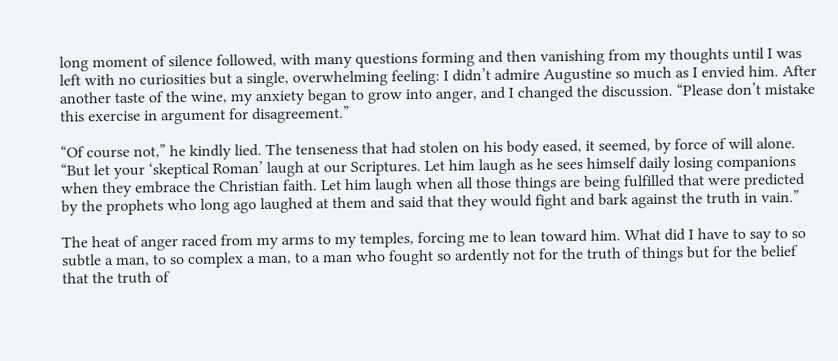long moment of silence followed, with many questions forming and then vanishing from my thoughts until I was left with no curiosities but a single, overwhelming feeling: I didn’t admire Augustine so much as I envied him. After another taste of the wine, my anxiety began to grow into anger, and I changed the discussion. “Please don’t mistake this exercise in argument for disagreement.”

“Of course not,” he kindly lied. The tenseness that had stolen on his body eased, it seemed, by force of will alone. “But let your ‘skeptical Roman’ laugh at our Scriptures. Let him laugh as he sees himself daily losing companions when they embrace the Christian faith. Let him laugh when all those things are being fulfilled that were predicted by the prophets who long ago laughed at them and said that they would fight and bark against the truth in vain.”

The heat of anger raced from my arms to my temples, forcing me to lean toward him. What did I have to say to so subtle a man, to so complex a man, to a man who fought so ardently not for the truth of things but for the belief that the truth of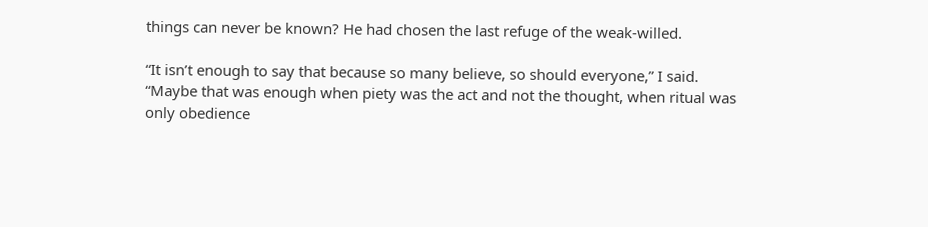things can never be known? He had chosen the last refuge of the weak-willed.

“It isn’t enough to say that because so many believe, so should everyone,” I said. “Maybe that was enough when piety was the act and not the thought, when ritual was only obedience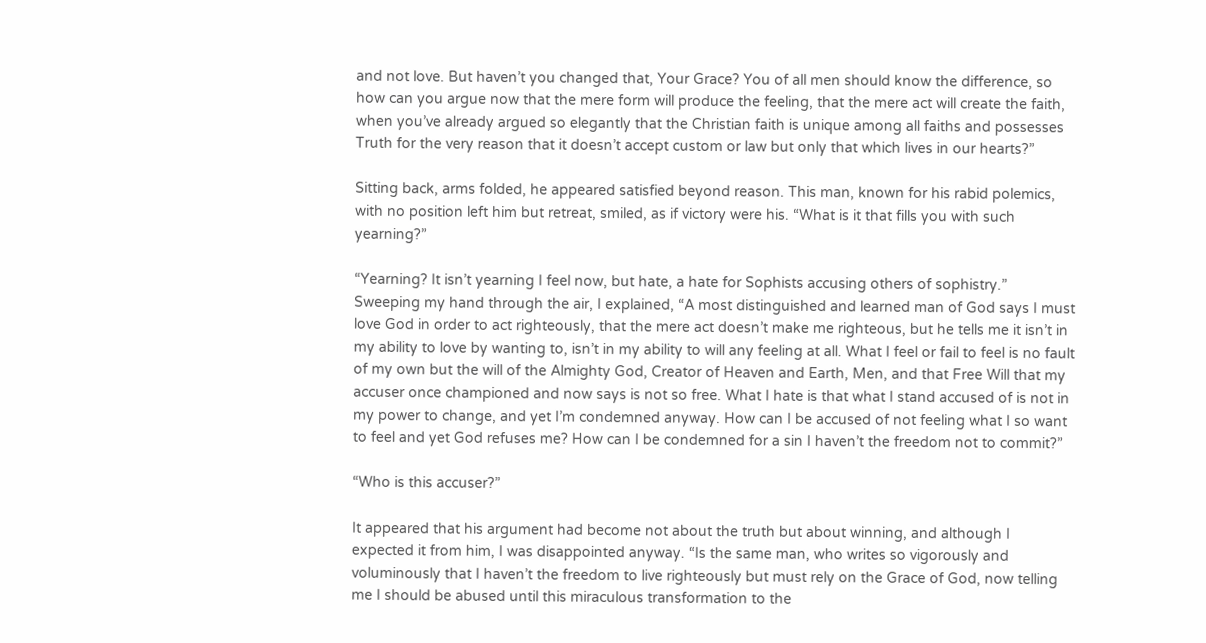and not love. But haven’t you changed that, Your Grace? You of all men should know the difference, so how can you argue now that the mere form will produce the feeling, that the mere act will create the faith, when you’ve already argued so elegantly that the Christian faith is unique among all faiths and possesses Truth for the very reason that it doesn’t accept custom or law but only that which lives in our hearts?”

Sitting back, arms folded, he appeared satisfied beyond reason. This man, known for his rabid polemics, with no position left him but retreat, smiled, as if victory were his. “What is it that fills you with such yearning?”

“Yearning? It isn’t yearning I feel now, but hate, a hate for Sophists accusing others of sophistry.” Sweeping my hand through the air, I explained, “A most distinguished and learned man of God says I must love God in order to act righteously, that the mere act doesn’t make me righteous, but he tells me it isn’t in my ability to love by wanting to, isn’t in my ability to will any feeling at all. What I feel or fail to feel is no fault of my own but the will of the Almighty God, Creator of Heaven and Earth, Men, and that Free Will that my accuser once championed and now says is not so free. What I hate is that what I stand accused of is not in my power to change, and yet I’m condemned anyway. How can I be accused of not feeling what I so want to feel and yet God refuses me? How can I be condemned for a sin I haven’t the freedom not to commit?”

“Who is this accuser?”

It appeared that his argument had become not about the truth but about winning, and although I expected it from him, I was disappointed anyway. “Is the same man, who writes so vigorously and voluminously that I haven’t the freedom to live righteously but must rely on the Grace of God, now telling me I should be abused until this miraculous transformation to the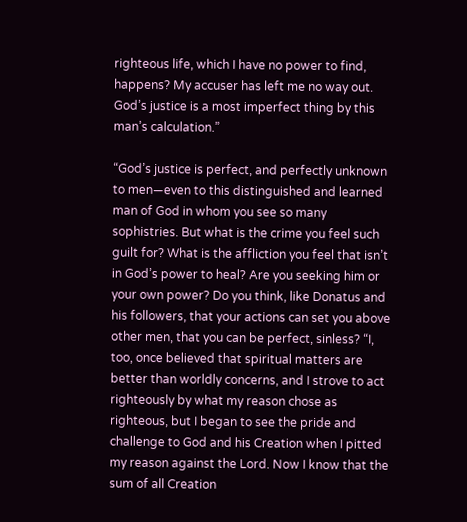righteous life, which I have no power to find, happens? My accuser has left me no way out. God’s justice is a most imperfect thing by this man’s calculation.”

“God’s justice is perfect, and perfectly unknown to men—even to this distinguished and learned man of God in whom you see so many sophistries. But what is the crime you feel such guilt for? What is the affliction you feel that isn’t in God’s power to heal? Are you seeking him or your own power? Do you think, like Donatus and his followers, that your actions can set you above other men, that you can be perfect, sinless? “I, too, once believed that spiritual matters are better than worldly concerns, and I strove to act righteously by what my reason chose as righteous, but I began to see the pride and challenge to God and his Creation when I pitted my reason against the Lord. Now I know that the sum of all Creation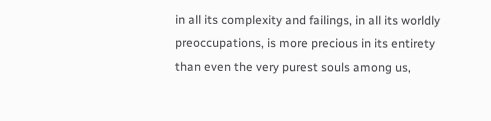in all its complexity and failings, in all its worldly preoccupations, is more precious in its entirety than even the very purest souls among us,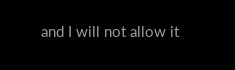and I will not allow it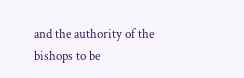and the authority of the bishops to be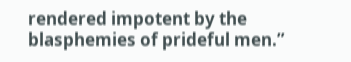rendered impotent by the blasphemies of prideful men.”